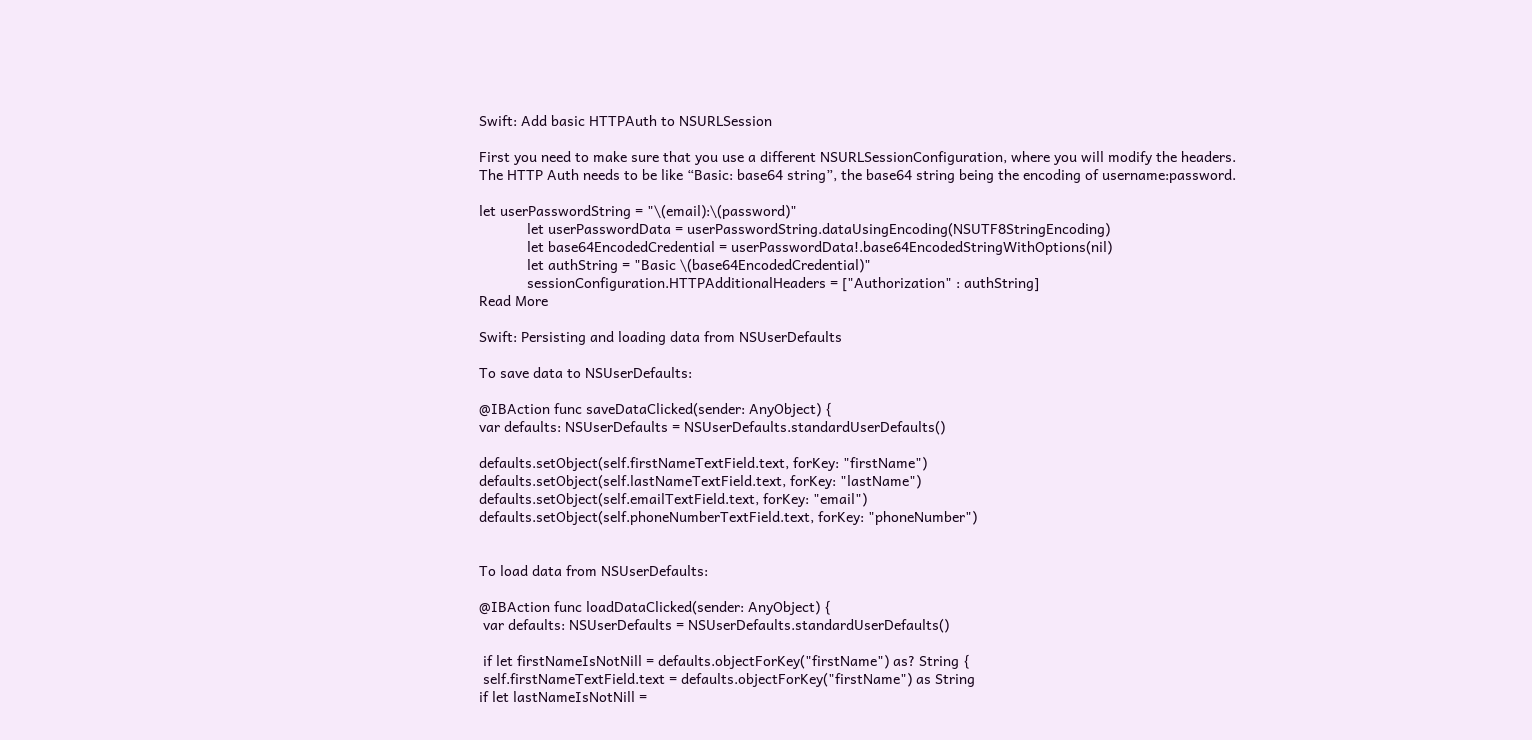Swift: Add basic HTTPAuth to NSURLSession

First you need to make sure that you use a different NSURLSessionConfiguration, where you will modify the headers.
The HTTP Auth needs to be like “Basic: base64 string”, the base64 string being the encoding of username:password.

let userPasswordString = "\(email):\(password)"
            let userPasswordData = userPasswordString.dataUsingEncoding(NSUTF8StringEncoding)
            let base64EncodedCredential = userPasswordData!.base64EncodedStringWithOptions(nil)
            let authString = "Basic \(base64EncodedCredential)"
            sessionConfiguration.HTTPAdditionalHeaders = ["Authorization" : authString]
Read More

Swift: Persisting and loading data from NSUserDefaults

To save data to NSUserDefaults:

@IBAction func saveDataClicked(sender: AnyObject) {
var defaults: NSUserDefaults = NSUserDefaults.standardUserDefaults()

defaults.setObject(self.firstNameTextField.text, forKey: "firstName")
defaults.setObject(self.lastNameTextField.text, forKey: "lastName")
defaults.setObject(self.emailTextField.text, forKey: "email")
defaults.setObject(self.phoneNumberTextField.text, forKey: "phoneNumber")


To load data from NSUserDefaults:

@IBAction func loadDataClicked(sender: AnyObject) {
 var defaults: NSUserDefaults = NSUserDefaults.standardUserDefaults()

 if let firstNameIsNotNill = defaults.objectForKey("firstName") as? String {
 self.firstNameTextField.text = defaults.objectForKey("firstName") as String
if let lastNameIsNotNill =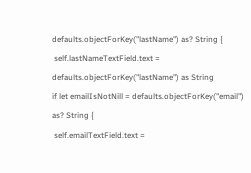defaults.objectForKey("lastName") as? String {
 self.lastNameTextField.text = defaults.objectForKey("lastName") as String
if let emailIsNotNill = defaults.objectForKey("email") as? String {
 self.emailTextField.text =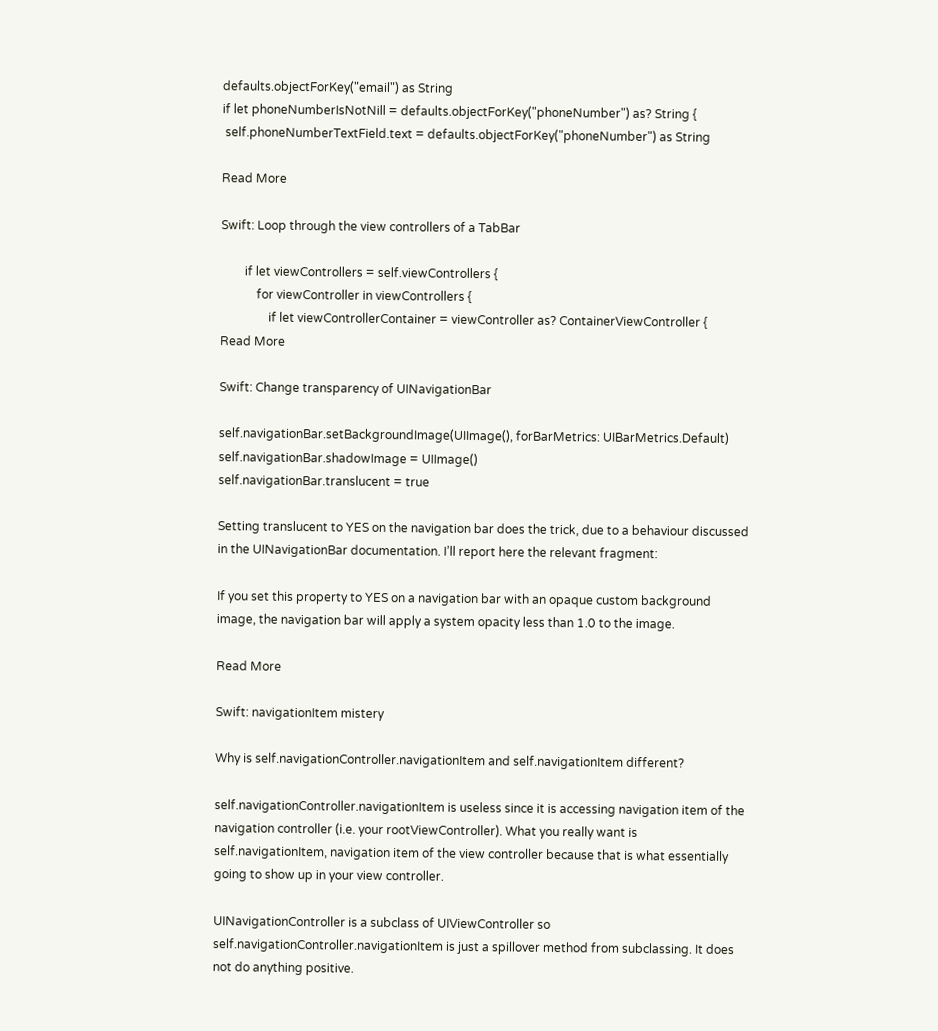defaults.objectForKey("email") as String
if let phoneNumberIsNotNill = defaults.objectForKey("phoneNumber") as? String {
 self.phoneNumberTextField.text = defaults.objectForKey("phoneNumber") as String

Read More

Swift: Loop through the view controllers of a TabBar

        if let viewControllers = self.viewControllers {
            for viewController in viewControllers {
                if let viewControllerContainer = viewController as? ContainerViewController {
Read More

Swift: Change transparency of UINavigationBar

self.navigationBar.setBackgroundImage(UIImage(), forBarMetrics: UIBarMetrics.Default)
self.navigationBar.shadowImage = UIImage()
self.navigationBar.translucent = true

Setting translucent to YES on the navigation bar does the trick, due to a behaviour discussed in the UINavigationBar documentation. I’ll report here the relevant fragment:

If you set this property to YES on a navigation bar with an opaque custom background image, the navigation bar will apply a system opacity less than 1.0 to the image.

Read More

Swift: navigationItem mistery

Why is self.navigationController.navigationItem and self.navigationItem different?

self.navigationController.navigationItem is useless since it is accessing navigation item of the navigation controller (i.e. your rootViewController). What you really want is self.navigationItem, navigation item of the view controller because that is what essentially going to show up in your view controller.

UINavigationController is a subclass of UIViewController so self.navigationController.navigationItem is just a spillover method from subclassing. It does not do anything positive.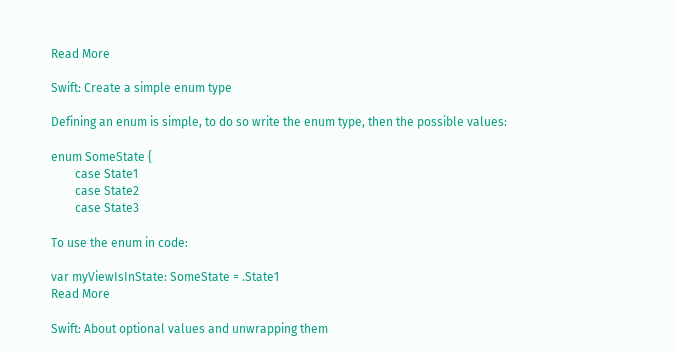Read More

Swift: Create a simple enum type

Defining an enum is simple, to do so write the enum type, then the possible values:

enum SomeState {
        case State1
        case State2
        case State3

To use the enum in code:

var myViewIsInState: SomeState = .State1
Read More

Swift: About optional values and unwrapping them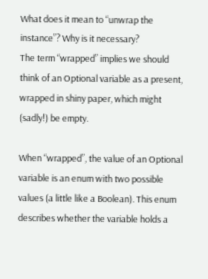What does it mean to “unwrap the instance”? Why is it necessary?
The term “wrapped” implies we should think of an Optional variable as a present, wrapped in shiny paper, which might (sadly!) be empty.

When “wrapped”, the value of an Optional variable is an enum with two possible values (a little like a Boolean). This enum describes whether the variable holds a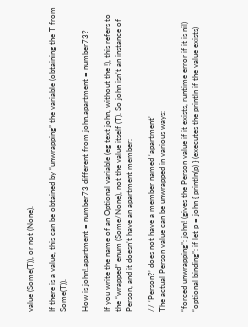value (Some(T)), or not (None).

If there is a value, this can be obtained by “unwrapping” the variable (obtaining the T from Some(T)).

How is john!.apartment = number73 different from john.apartment = number73?

If you write the name of an Optional variable (eg text john, without the !), this refers to the “wrapped” enum (Some/None), not the value itself (T). So john isn’t an instance of Person, and it doesn’t have an apartment member:

// ‘Person?’ does not have a member named ‘apartment’
The actual Person value can be unwrapped in various ways:

“forced unwrapping”: john! (gives the Person value if it exists, runtime error if it is nil)
“optional binding”: if let p = john { println(p) } (executes the println if the value exists)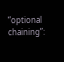“optional chaining”: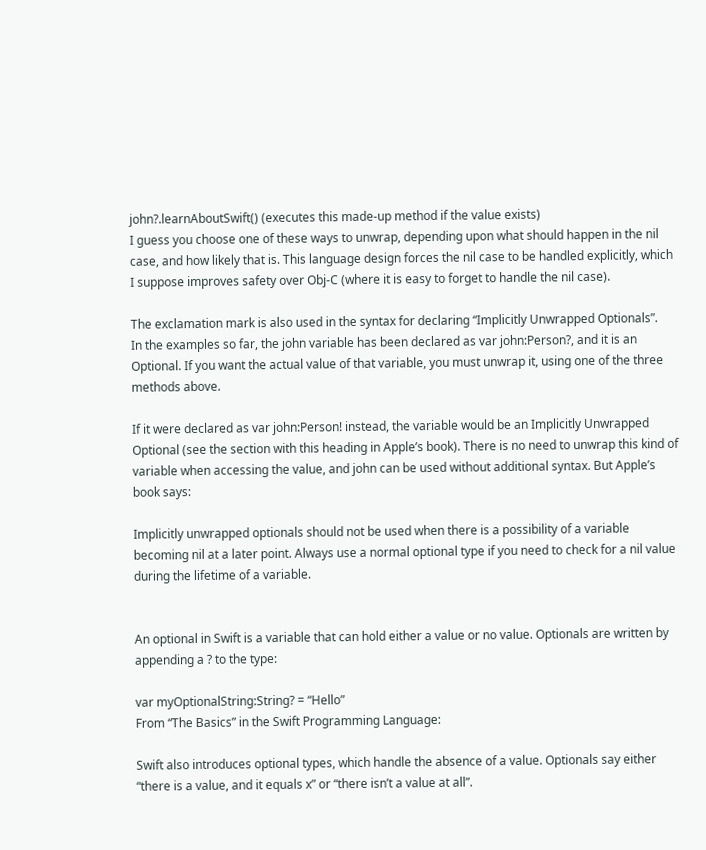john?.learnAboutSwift() (executes this made-up method if the value exists)
I guess you choose one of these ways to unwrap, depending upon what should happen in the nil case, and how likely that is. This language design forces the nil case to be handled explicitly, which I suppose improves safety over Obj-C (where it is easy to forget to handle the nil case).

The exclamation mark is also used in the syntax for declaring “Implicitly Unwrapped Optionals”.
In the examples so far, the john variable has been declared as var john:Person?, and it is an Optional. If you want the actual value of that variable, you must unwrap it, using one of the three methods above.

If it were declared as var john:Person! instead, the variable would be an Implicitly Unwrapped Optional (see the section with this heading in Apple’s book). There is no need to unwrap this kind of variable when accessing the value, and john can be used without additional syntax. But Apple’s book says:

Implicitly unwrapped optionals should not be used when there is a possibility of a variable becoming nil at a later point. Always use a normal optional type if you need to check for a nil value during the lifetime of a variable.


An optional in Swift is a variable that can hold either a value or no value. Optionals are written by appending a ? to the type:

var myOptionalString:String? = “Hello”
From “The Basics” in the Swift Programming Language:

Swift also introduces optional types, which handle the absence of a value. Optionals say either “there is a value, and it equals x” or “there isn’t a value at all”.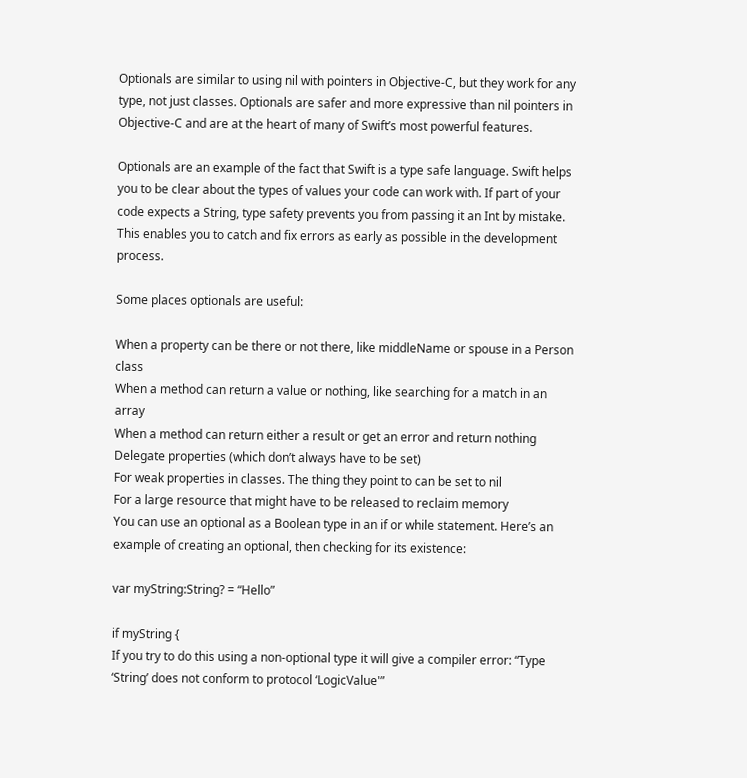Optionals are similar to using nil with pointers in Objective-C, but they work for any type, not just classes. Optionals are safer and more expressive than nil pointers in Objective-C and are at the heart of many of Swift’s most powerful features.

Optionals are an example of the fact that Swift is a type safe language. Swift helps you to be clear about the types of values your code can work with. If part of your code expects a String, type safety prevents you from passing it an Int by mistake. This enables you to catch and fix errors as early as possible in the development process.

Some places optionals are useful:

When a property can be there or not there, like middleName or spouse in a Person class
When a method can return a value or nothing, like searching for a match in an array
When a method can return either a result or get an error and return nothing
Delegate properties (which don’t always have to be set)
For weak properties in classes. The thing they point to can be set to nil
For a large resource that might have to be released to reclaim memory
You can use an optional as a Boolean type in an if or while statement. Here’s an example of creating an optional, then checking for its existence:

var myString:String? = “Hello”

if myString {
If you try to do this using a non-optional type it will give a compiler error: “Type ‘String’ does not conform to protocol ‘LogicValue'”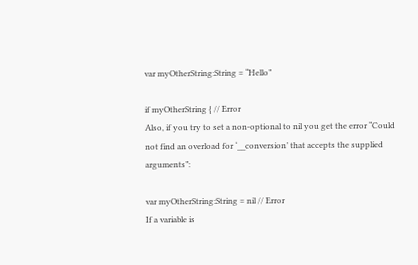var myOtherString:String = “Hello”

if myOtherString { // Error
Also, if you try to set a non-optional to nil you get the error “Could not find an overload for ‘__conversion’ that accepts the supplied arguments”:

var myOtherString:String = nil // Error
If a variable is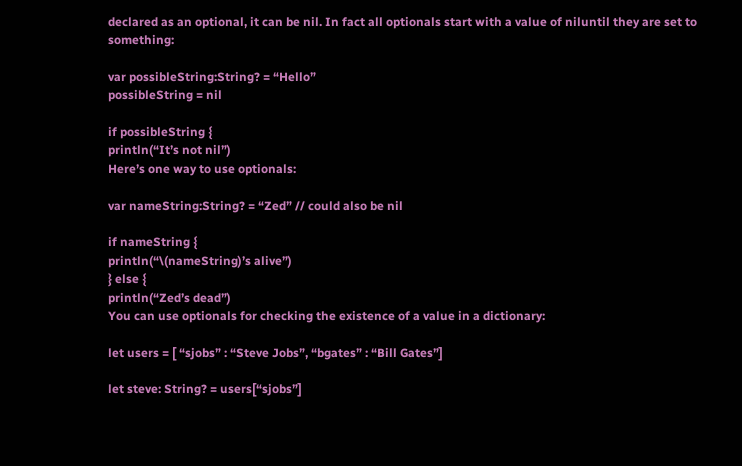declared as an optional, it can be nil. In fact all optionals start with a value of niluntil they are set to something:

var possibleString:String? = “Hello”
possibleString = nil

if possibleString {
println(“It’s not nil”)
Here’s one way to use optionals:

var nameString:String? = “Zed” // could also be nil

if nameString {
println(“\(nameString)’s alive”)
} else {
println(“Zed’s dead”)
You can use optionals for checking the existence of a value in a dictionary:

let users = [ “sjobs” : “Steve Jobs”, “bgates” : “Bill Gates”]

let steve: String? = users[“sjobs”]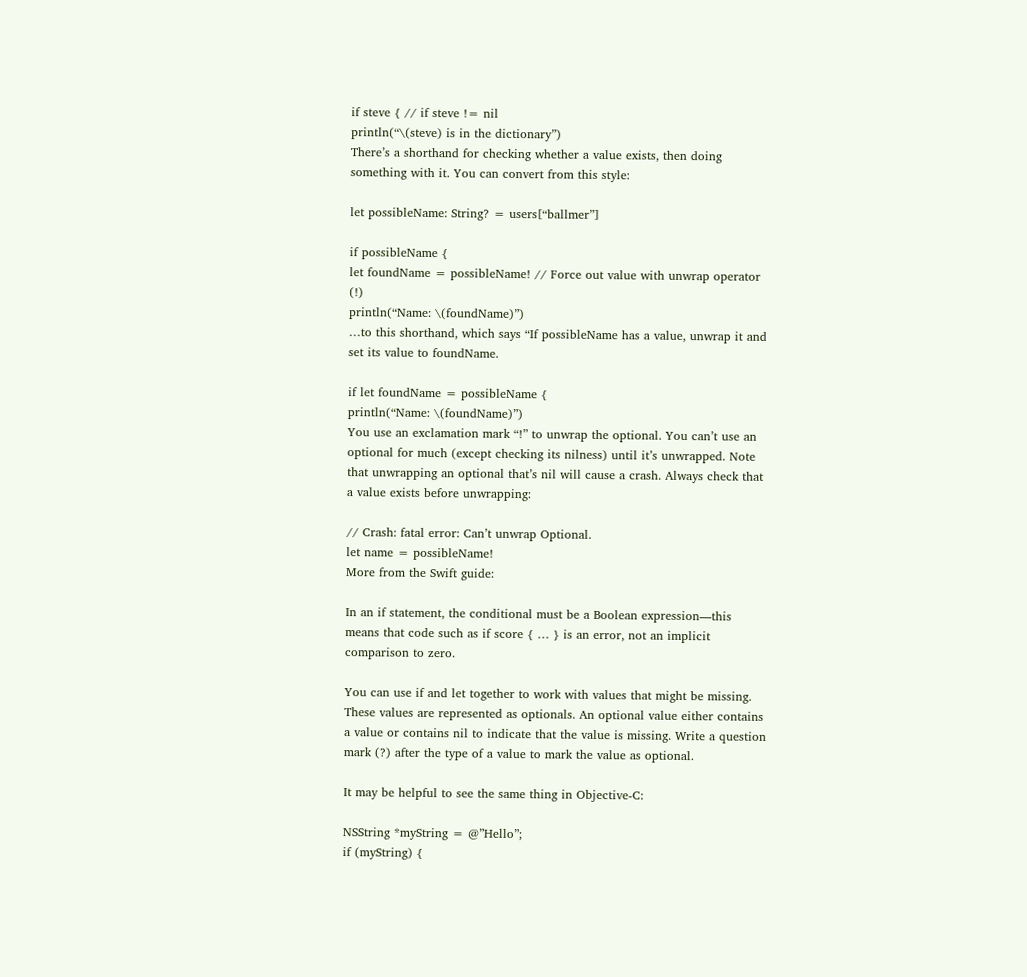if steve { // if steve != nil
println(“\(steve) is in the dictionary”)
There’s a shorthand for checking whether a value exists, then doing something with it. You can convert from this style:

let possibleName: String? = users[“ballmer”]

if possibleName {
let foundName = possibleName! // Force out value with unwrap operator (!)
println(“Name: \(foundName)”)
…to this shorthand, which says “If possibleName has a value, unwrap it and set its value to foundName.

if let foundName = possibleName {
println(“Name: \(foundName)”)
You use an exclamation mark “!” to unwrap the optional. You can’t use an optional for much (except checking its nilness) until it’s unwrapped. Note that unwrapping an optional that’s nil will cause a crash. Always check that a value exists before unwrapping:

// Crash: fatal error: Can’t unwrap Optional.
let name = possibleName!
More from the Swift guide:

In an if statement, the conditional must be a Boolean expression—this means that code such as if score { … } is an error, not an implicit comparison to zero.

You can use if and let together to work with values that might be missing. These values are represented as optionals. An optional value either contains a value or contains nil to indicate that the value is missing. Write a question mark (?) after the type of a value to mark the value as optional.

It may be helpful to see the same thing in Objective-C:

NSString *myString = @”Hello”;
if (myString) {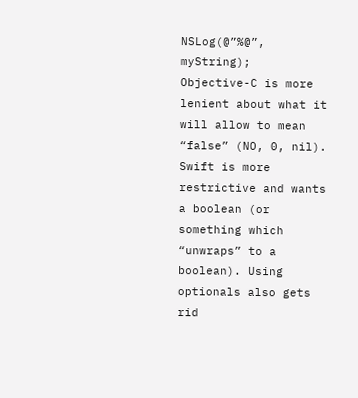NSLog(@”%@”, myString);
Objective-C is more lenient about what it will allow to mean “false” (NO, 0, nil). Swift is more restrictive and wants a boolean (or something which “unwraps” to a boolean). Using optionals also gets rid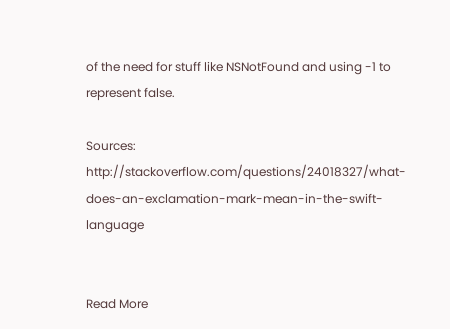of the need for stuff like NSNotFound and using -1 to represent false.

Sources: http://stackoverflow.com/questions/24018327/what-does-an-exclamation-mark-mean-in-the-swift-language


Read More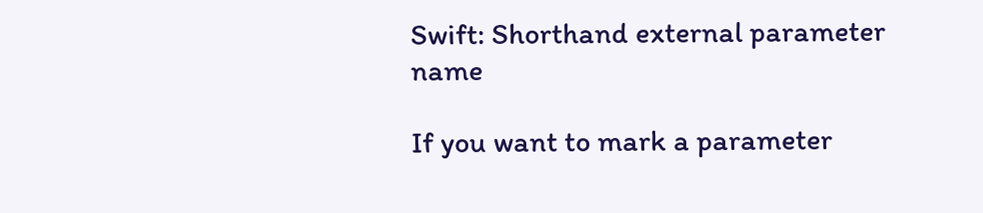Swift: Shorthand external parameter name

If you want to mark a parameter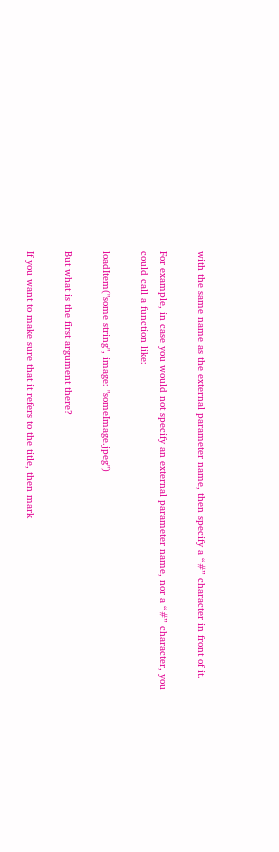with the same name as the external parameter name, then specify a “#” character in front of it.

For example, in case you would not specify an external parameter name, nor a “#” character, you could call a function like:

loadItem("some string", image: "someImage.jpeg")

But what is the first argument there?

If you want to make sure that it refers to the title, then mark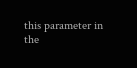this parameter in the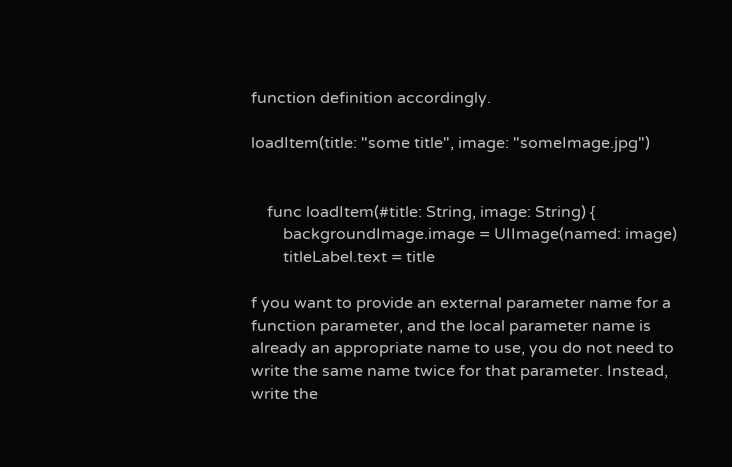function definition accordingly.

loadItem(title: "some title", image: "someImage.jpg")


    func loadItem(#title: String, image: String) {
        backgroundImage.image = UIImage(named: image)
        titleLabel.text = title

f you want to provide an external parameter name for a function parameter, and the local parameter name is already an appropriate name to use, you do not need to write the same name twice for that parameter. Instead, write the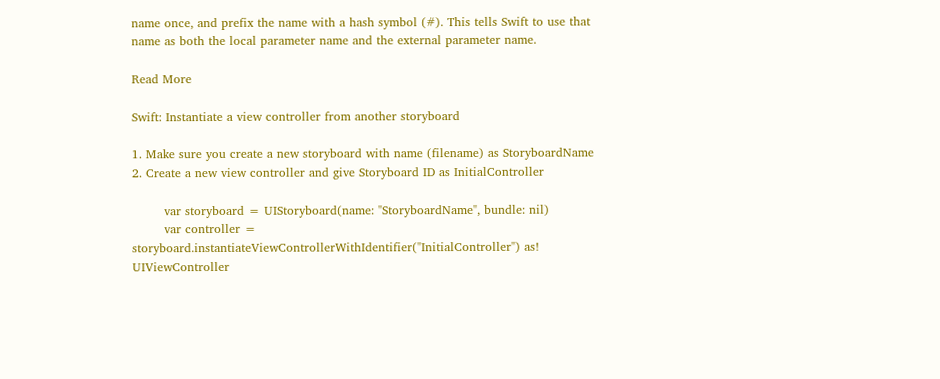name once, and prefix the name with a hash symbol (#). This tells Swift to use that name as both the local parameter name and the external parameter name.

Read More

Swift: Instantiate a view controller from another storyboard

1. Make sure you create a new storyboard with name (filename) as StoryboardName
2. Create a new view controller and give Storyboard ID as InitialController

        var storyboard = UIStoryboard(name: "StoryboardName", bundle: nil)
        var controller = storyboard.instantiateViewControllerWithIdentifier("InitialController") as! UIViewController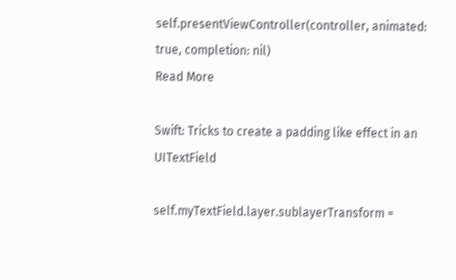self.presentViewController(controller, animated: true, completion: nil)
Read More

Swift: Tricks to create a padding like effect in an UITextField

self.myTextField.layer.sublayerTransform =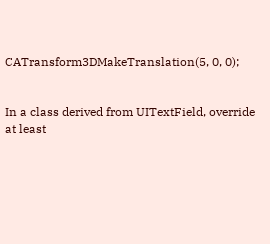CATransform3DMakeTranslation(5, 0, 0);


In a class derived from UITextField, override at least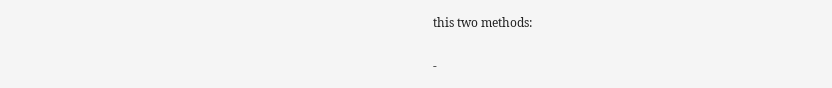this two methods:

-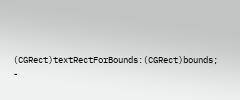(CGRect)textRectForBounds:(CGRect)bounds;
-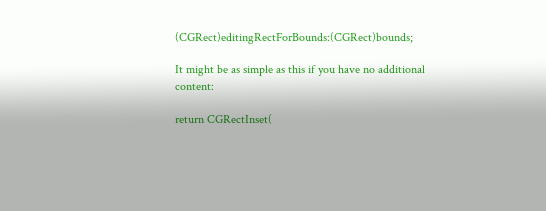(CGRect)editingRectForBounds:(CGRect)bounds;

It might be as simple as this if you have no additional content:

return CGRectInset(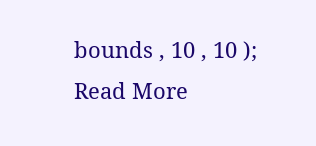bounds , 10 , 10 );
Read More